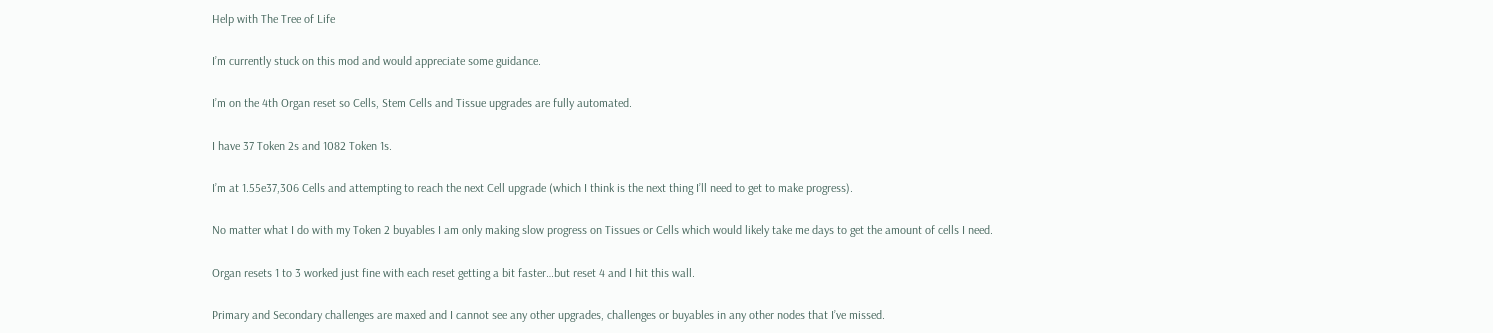Help with The Tree of Life

I’m currently stuck on this mod and would appreciate some guidance.

I’m on the 4th Organ reset so Cells, Stem Cells and Tissue upgrades are fully automated.

I have 37 Token 2s and 1082 Token 1s.

I’m at 1.55e37,306 Cells and attempting to reach the next Cell upgrade (which I think is the next thing I’ll need to get to make progress).

No matter what I do with my Token 2 buyables I am only making slow progress on Tissues or Cells which would likely take me days to get the amount of cells I need.

Organ resets 1 to 3 worked just fine with each reset getting a bit faster…but reset 4 and I hit this wall.

Primary and Secondary challenges are maxed and I cannot see any other upgrades, challenges or buyables in any other nodes that I’ve missed.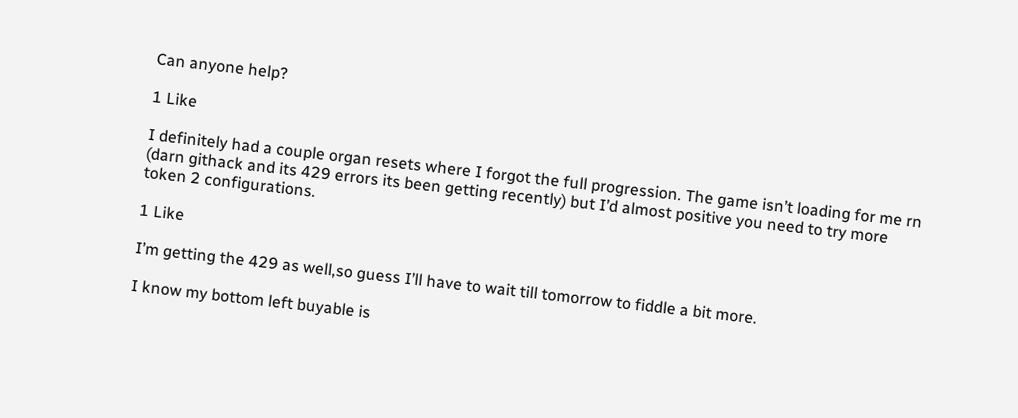Can anyone help?

1 Like

I definitely had a couple organ resets where I forgot the full progression. The game isn’t loading for me rn (darn githack and its 429 errors its been getting recently) but I’d almost positive you need to try more token 2 configurations.

1 Like

I’m getting the 429 as well,so guess I’ll have to wait till tomorrow to fiddle a bit more.

I know my bottom left buyable is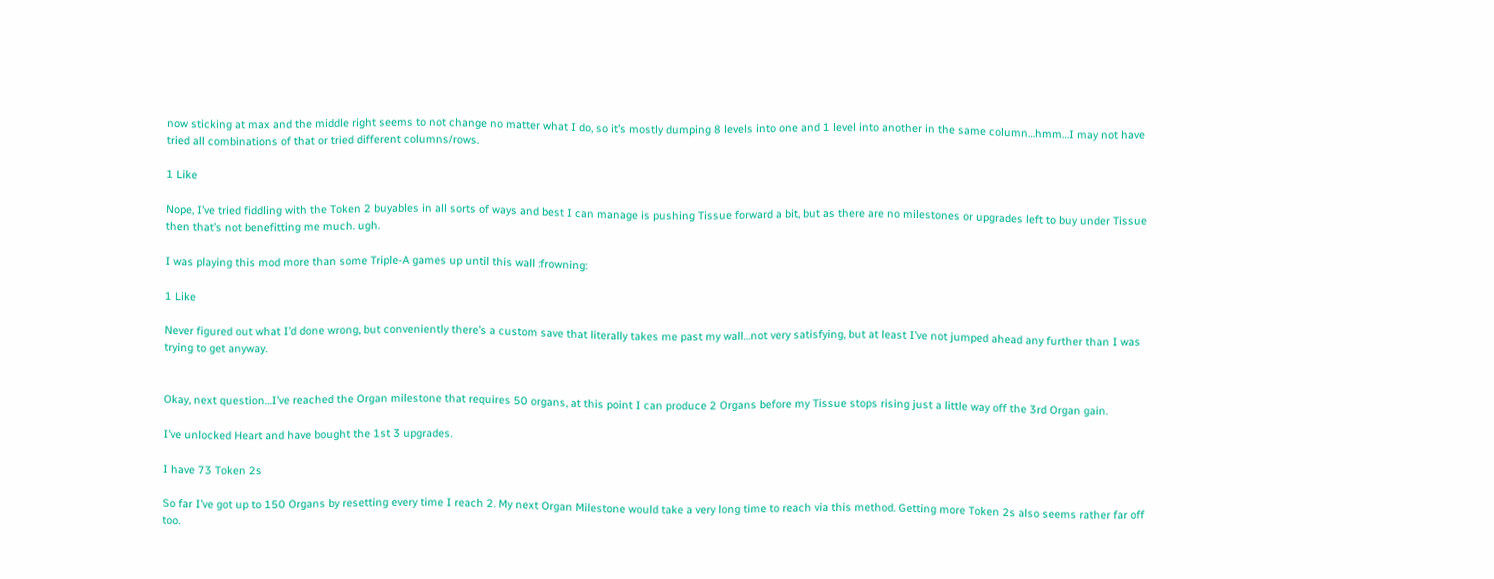now sticking at max and the middle right seems to not change no matter what I do, so it’s mostly dumping 8 levels into one and 1 level into another in the same column…hmm…I may not have tried all combinations of that or tried different columns/rows.

1 Like

Nope, I’ve tried fiddling with the Token 2 buyables in all sorts of ways and best I can manage is pushing Tissue forward a bit, but as there are no milestones or upgrades left to buy under Tissue then that’s not benefitting me much. ugh.

I was playing this mod more than some Triple-A games up until this wall :frowning:

1 Like

Never figured out what I’d done wrong, but conveniently there’s a custom save that literally takes me past my wall…not very satisfying, but at least I’ve not jumped ahead any further than I was trying to get anyway.


Okay, next question…I’ve reached the Organ milestone that requires 50 organs, at this point I can produce 2 Organs before my Tissue stops rising just a little way off the 3rd Organ gain.

I’ve unlocked Heart and have bought the 1st 3 upgrades.

I have 73 Token 2s

So far I’ve got up to 150 Organs by resetting every time I reach 2. My next Organ Milestone would take a very long time to reach via this method. Getting more Token 2s also seems rather far off too.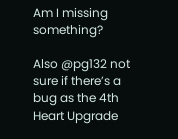Am I missing something?

Also @pg132 not sure if there’s a bug as the 4th Heart Upgrade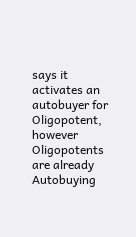says it activates an autobuyer for Oligopotent, however Oligopotents are already Autobuying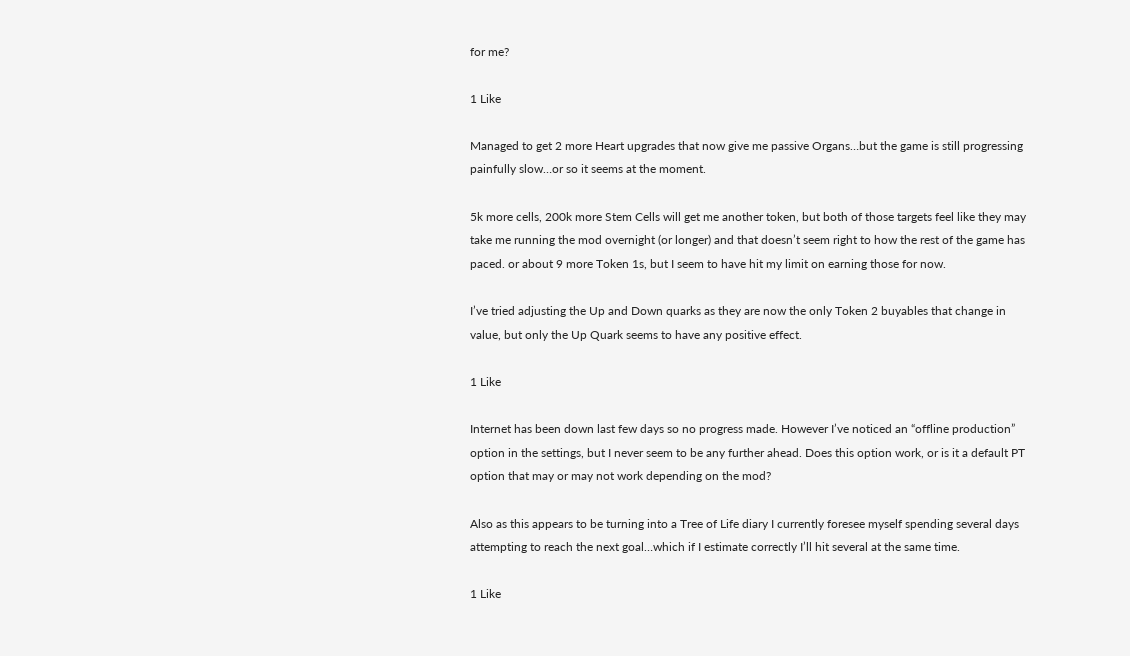for me?

1 Like

Managed to get 2 more Heart upgrades that now give me passive Organs…but the game is still progressing painfully slow…or so it seems at the moment.

5k more cells, 200k more Stem Cells will get me another token, but both of those targets feel like they may take me running the mod overnight (or longer) and that doesn’t seem right to how the rest of the game has paced. or about 9 more Token 1s, but I seem to have hit my limit on earning those for now.

I’ve tried adjusting the Up and Down quarks as they are now the only Token 2 buyables that change in value, but only the Up Quark seems to have any positive effect.

1 Like

Internet has been down last few days so no progress made. However I’ve noticed an “offline production” option in the settings, but I never seem to be any further ahead. Does this option work, or is it a default PT option that may or may not work depending on the mod?

Also as this appears to be turning into a Tree of Life diary I currently foresee myself spending several days attempting to reach the next goal…which if I estimate correctly I’ll hit several at the same time.

1 Like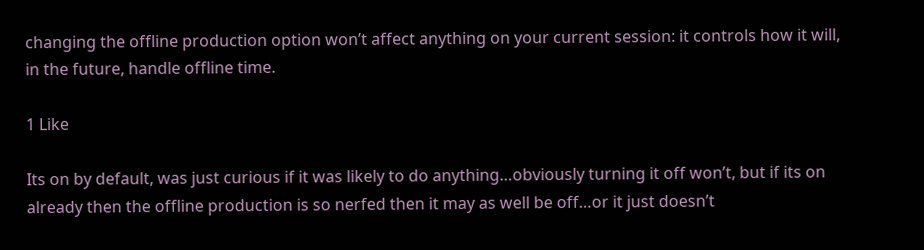changing the offline production option won’t affect anything on your current session: it controls how it will, in the future, handle offline time.

1 Like

Its on by default, was just curious if it was likely to do anything…obviously turning it off won’t, but if its on already then the offline production is so nerfed then it may as well be off…or it just doesn’t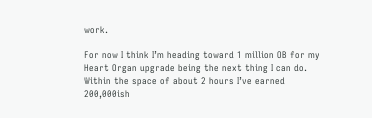work.

For now I think I’m heading toward 1 million OB for my Heart Organ upgrade being the next thing I can do. Within the space of about 2 hours I’ve earned 200,000ish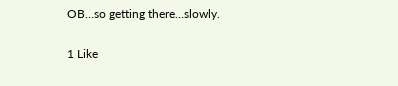OB…so getting there…slowly.

1 Like